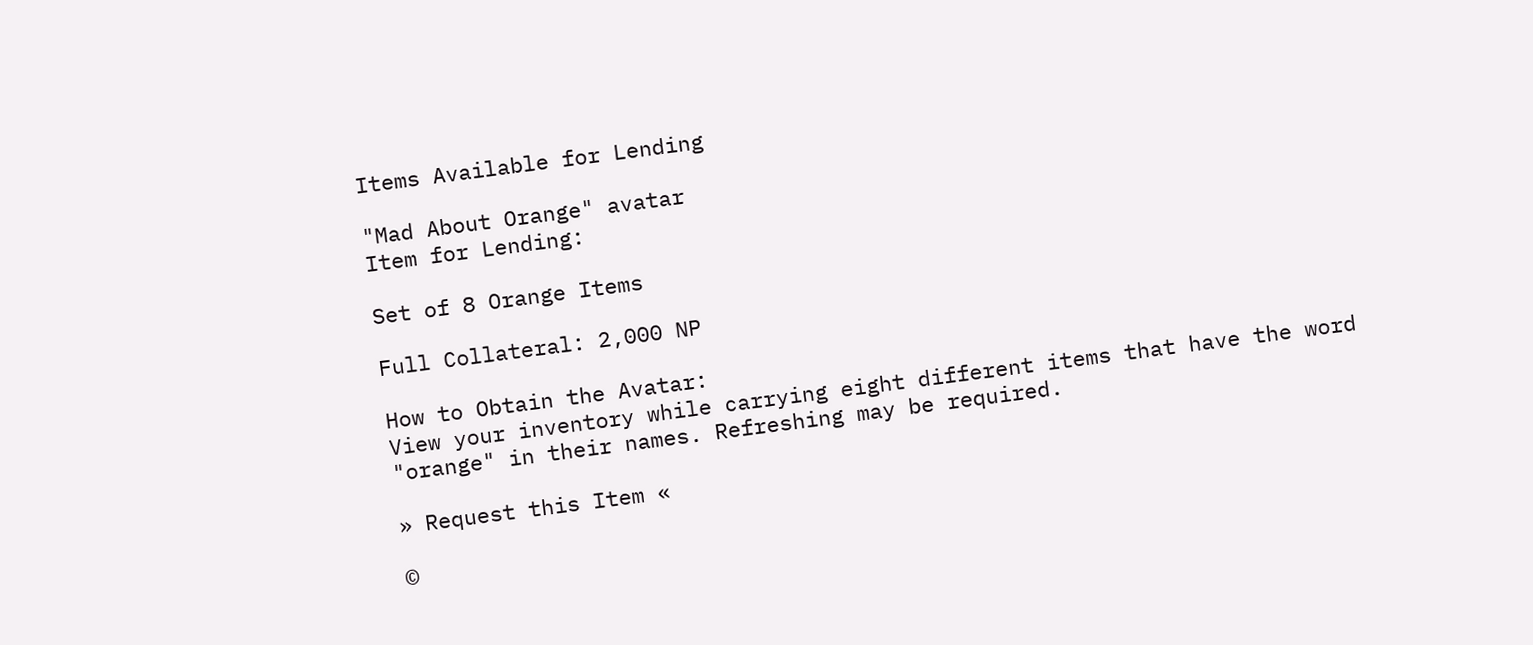Items Available for Lending

"Mad About Orange" avatar
Item for Lending:

Set of 8 Orange Items

Full Collateral: 2,000 NP

How to Obtain the Avatar:
View your inventory while carrying eight different items that have the word "orange" in their names. Refreshing may be required.

» Request this Item «

©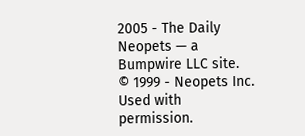2005 - The Daily Neopets — a Bumpwire LLC site.
© 1999 - Neopets Inc. Used with permission.